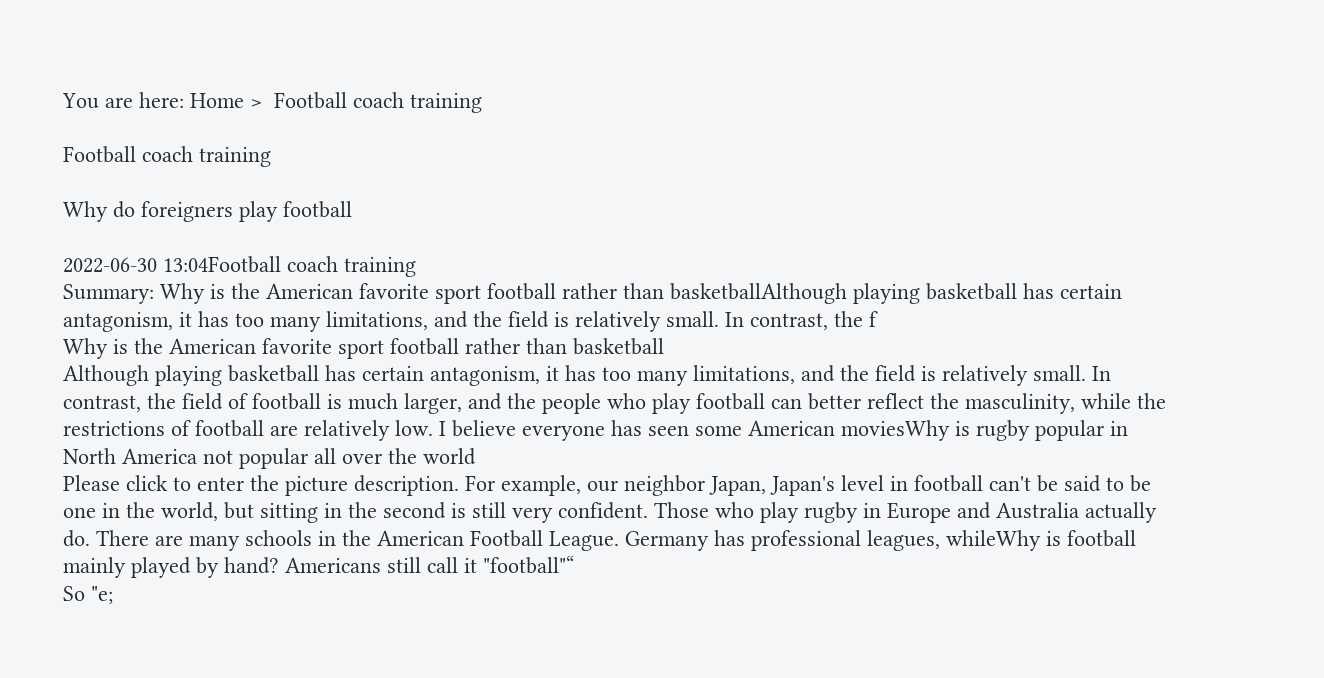You are here: Home >  Football coach training

Football coach training

Why do foreigners play football

2022-06-30 13:04Football coach training
Summary: Why is the American favorite sport football rather than basketballAlthough playing basketball has certain antagonism, it has too many limitations, and the field is relatively small. In contrast, the f
Why is the American favorite sport football rather than basketball
Although playing basketball has certain antagonism, it has too many limitations, and the field is relatively small. In contrast, the field of football is much larger, and the people who play football can better reflect the masculinity, while the restrictions of football are relatively low. I believe everyone has seen some American moviesWhy is rugby popular in North America not popular all over the world
Please click to enter the picture description. For example, our neighbor Japan, Japan's level in football can't be said to be one in the world, but sitting in the second is still very confident. Those who play rugby in Europe and Australia actually do. There are many schools in the American Football League. Germany has professional leagues, whileWhy is football mainly played by hand? Americans still call it "football"“
So "e;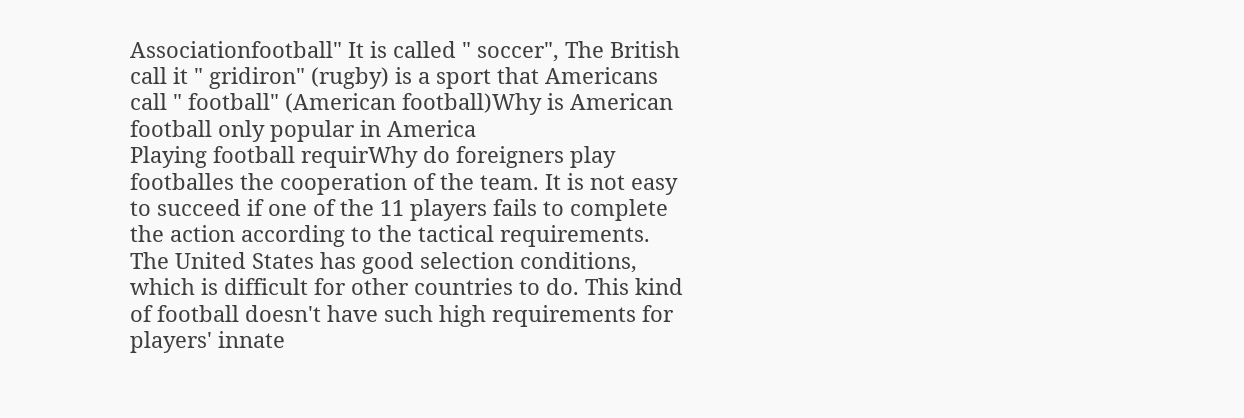Associationfootball" It is called " soccer", The British call it " gridiron" (rugby) is a sport that Americans call " football" (American football)Why is American football only popular in America
Playing football requirWhy do foreigners play footballes the cooperation of the team. It is not easy to succeed if one of the 11 players fails to complete the action according to the tactical requirements. The United States has good selection conditions, which is difficult for other countries to do. This kind of football doesn't have such high requirements for players' innate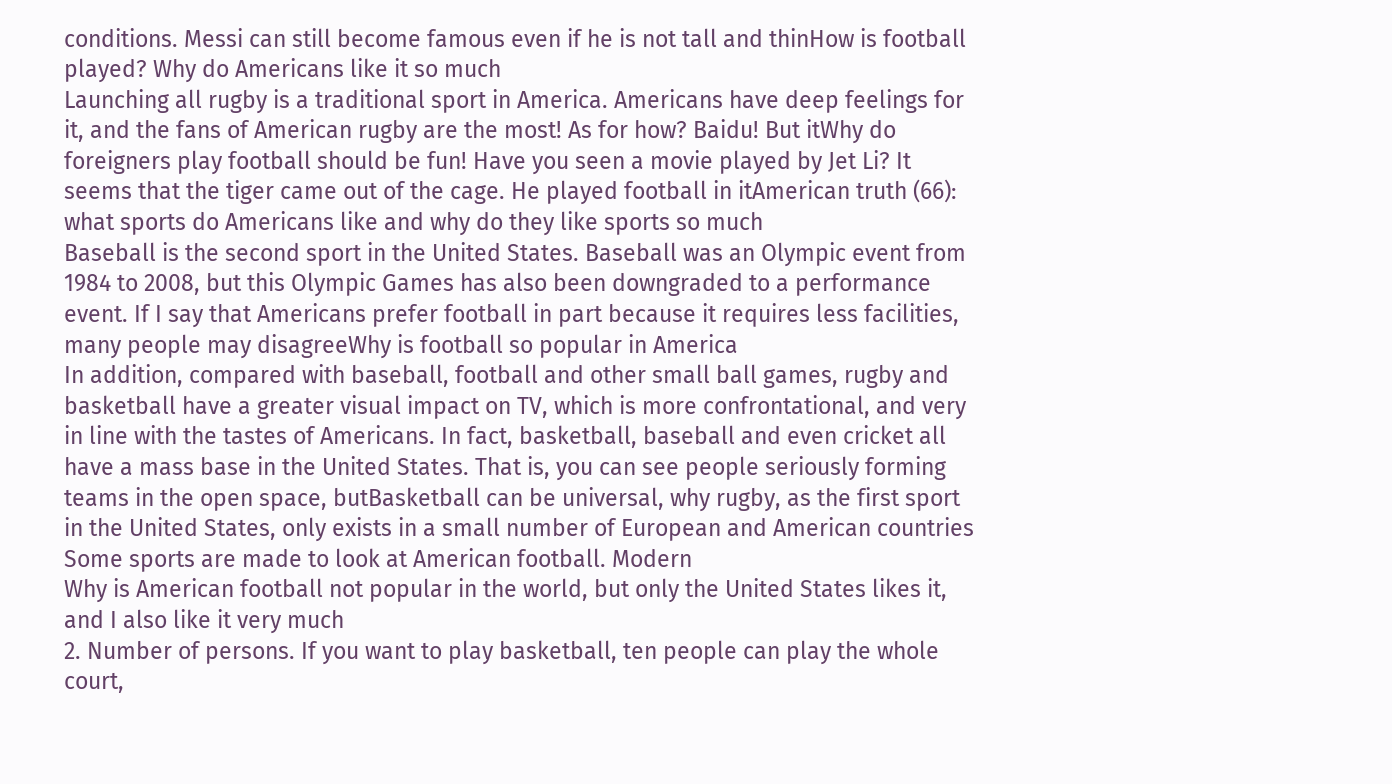conditions. Messi can still become famous even if he is not tall and thinHow is football played? Why do Americans like it so much
Launching all rugby is a traditional sport in America. Americans have deep feelings for it, and the fans of American rugby are the most! As for how? Baidu! But itWhy do foreigners play football should be fun! Have you seen a movie played by Jet Li? It seems that the tiger came out of the cage. He played football in itAmerican truth (66): what sports do Americans like and why do they like sports so much
Baseball is the second sport in the United States. Baseball was an Olympic event from 1984 to 2008, but this Olympic Games has also been downgraded to a performance event. If I say that Americans prefer football in part because it requires less facilities, many people may disagreeWhy is football so popular in America
In addition, compared with baseball, football and other small ball games, rugby and basketball have a greater visual impact on TV, which is more confrontational, and very in line with the tastes of Americans. In fact, basketball, baseball and even cricket all have a mass base in the United States. That is, you can see people seriously forming teams in the open space, butBasketball can be universal, why rugby, as the first sport in the United States, only exists in a small number of European and American countries
Some sports are made to look at American football. Modern
Why is American football not popular in the world, but only the United States likes it, and I also like it very much
2. Number of persons. If you want to play basketball, ten people can play the whole court,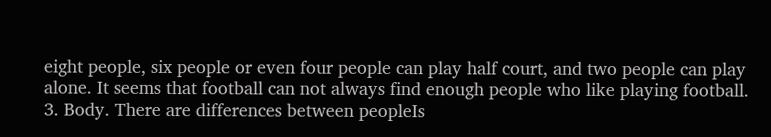eight people, six people or even four people can play half court, and two people can play alone. It seems that football can not always find enough people who like playing football. 3. Body. There are differences between peopleIs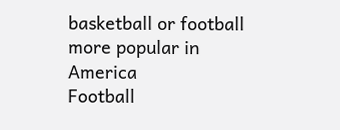basketball or football more popular in America
Football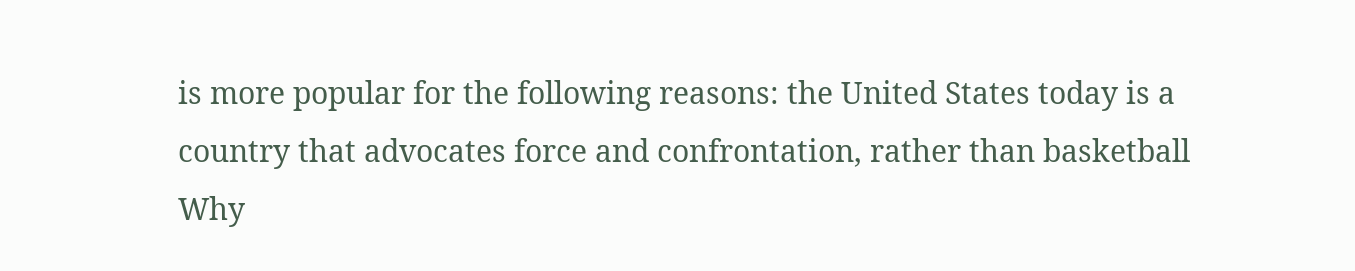is more popular for the following reasons: the United States today is a country that advocates force and confrontation, rather than basketball
Why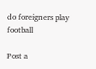do foreigners play football

Post a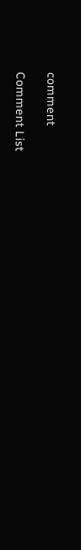comment

Comment List